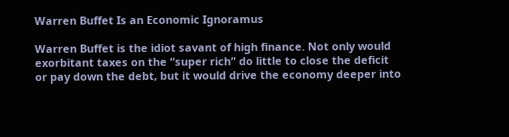Warren Buffet Is an Economic Ignoramus

Warren Buffet is the idiot savant of high finance. Not only would exorbitant taxes on the “super rich” do little to close the deficit or pay down the debt, but it would drive the economy deeper into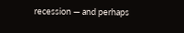recession — and perhaps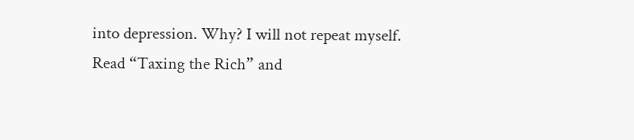into depression. Why? I will not repeat myself. Read “Taxing the Rich” and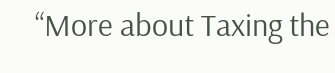“More about Taxing the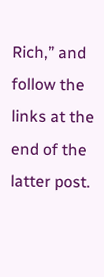Rich,” and follow the links at the end of the latter post.